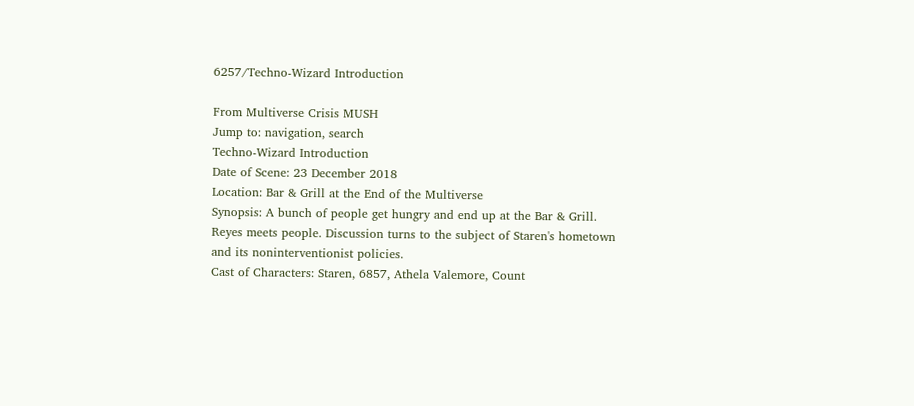6257/Techno-Wizard Introduction

From Multiverse Crisis MUSH
Jump to: navigation, search
Techno-Wizard Introduction
Date of Scene: 23 December 2018
Location: Bar & Grill at the End of the Multiverse
Synopsis: A bunch of people get hungry and end up at the Bar & Grill. Reyes meets people. Discussion turns to the subject of Staren's hometown and its noninterventionist policies.
Cast of Characters: Staren, 6857, Athela Valemore, Count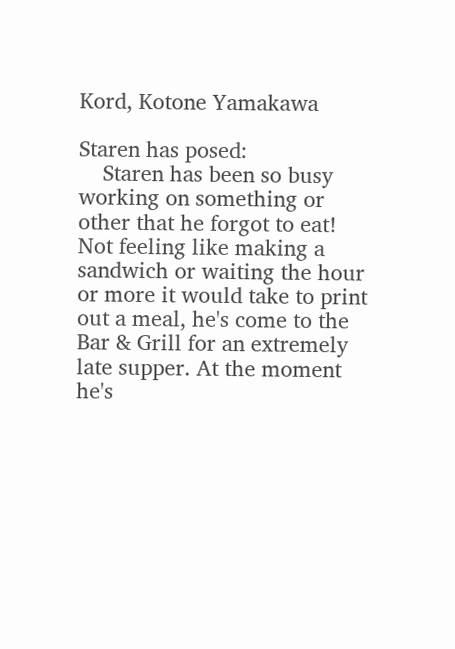Kord, Kotone Yamakawa

Staren has posed:
    Staren has been so busy working on something or other that he forgot to eat! Not feeling like making a sandwich or waiting the hour or more it would take to print out a meal, he's come to the Bar & Grill for an extremely late supper. At the moment he's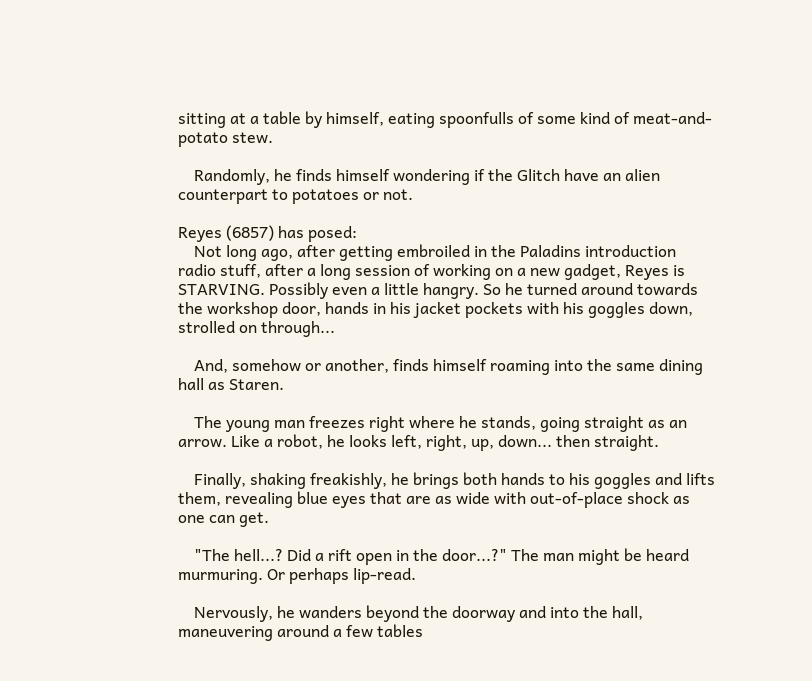sitting at a table by himself, eating spoonfulls of some kind of meat-and-potato stew.

    Randomly, he finds himself wondering if the Glitch have an alien counterpart to potatoes or not.

Reyes (6857) has posed:
    Not long ago, after getting embroiled in the Paladins introduction radio stuff, after a long session of working on a new gadget, Reyes is STARVING. Possibly even a little hangry. So he turned around towards the workshop door, hands in his jacket pockets with his goggles down, strolled on through...

    And, somehow or another, finds himself roaming into the same dining hall as Staren.

    The young man freezes right where he stands, going straight as an arrow. Like a robot, he looks left, right, up, down... then straight.

    Finally, shaking freakishly, he brings both hands to his goggles and lifts them, revealing blue eyes that are as wide with out-of-place shock as one can get.

    "The hell...? Did a rift open in the door...?" The man might be heard murmuring. Or perhaps lip-read.

    Nervously, he wanders beyond the doorway and into the hall, maneuvering around a few tables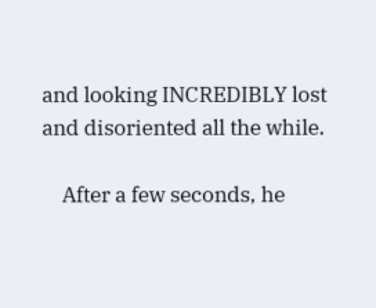and looking INCREDIBLY lost and disoriented all the while.

    After a few seconds, he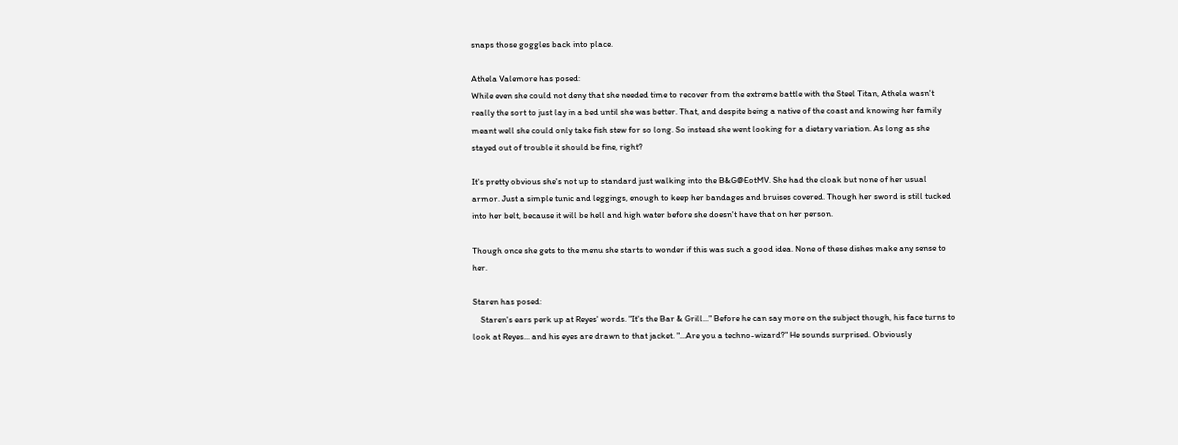snaps those goggles back into place.

Athela Valemore has posed:
While even she could not deny that she needed time to recover from the extreme battle with the Steel Titan, Athela wasn't really the sort to just lay in a bed until she was better. That, and despite being a native of the coast and knowing her family meant well she could only take fish stew for so long. So instead she went looking for a dietary variation. As long as she stayed out of trouble it should be fine, right?

It's pretty obvious she's not up to standard just walking into the B&G@EotMV. She had the cloak but none of her usual armor. Just a simple tunic and leggings, enough to keep her bandages and bruises covered. Though her sword is still tucked into her belt, because it will be hell and high water before she doesn't have that on her person.

Though once she gets to the menu she starts to wonder if this was such a good idea. None of these dishes make any sense to her.

Staren has posed:
    Staren's ears perk up at Reyes' words. "It's the Bar & Grill..." Before he can say more on the subject though, his face turns to look at Reyes... and his eyes are drawn to that jacket. "...Are you a techno-wizard?" He sounds surprised. Obviously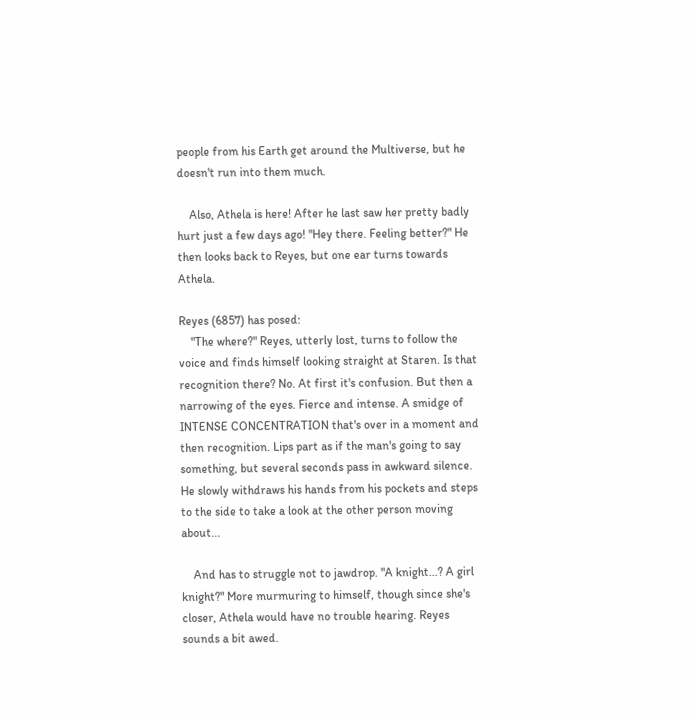people from his Earth get around the Multiverse, but he doesn't run into them much.

    Also, Athela is here! After he last saw her pretty badly hurt just a few days ago! "Hey there. Feeling better?" He then looks back to Reyes, but one ear turns towards Athela.

Reyes (6857) has posed:
    "The where?" Reyes, utterly lost, turns to follow the voice and finds himself looking straight at Staren. Is that recognition there? No. At first it's confusion. But then a narrowing of the eyes. Fierce and intense. A smidge of INTENSE CONCENTRATION that's over in a moment and then recognition. Lips part as if the man's going to say something, but several seconds pass in awkward silence. He slowly withdraws his hands from his pockets and steps to the side to take a look at the other person moving about...

    And has to struggle not to jawdrop. "A knight...? A girl knight?" More murmuring to himself, though since she's closer, Athela would have no trouble hearing. Reyes sounds a bit awed.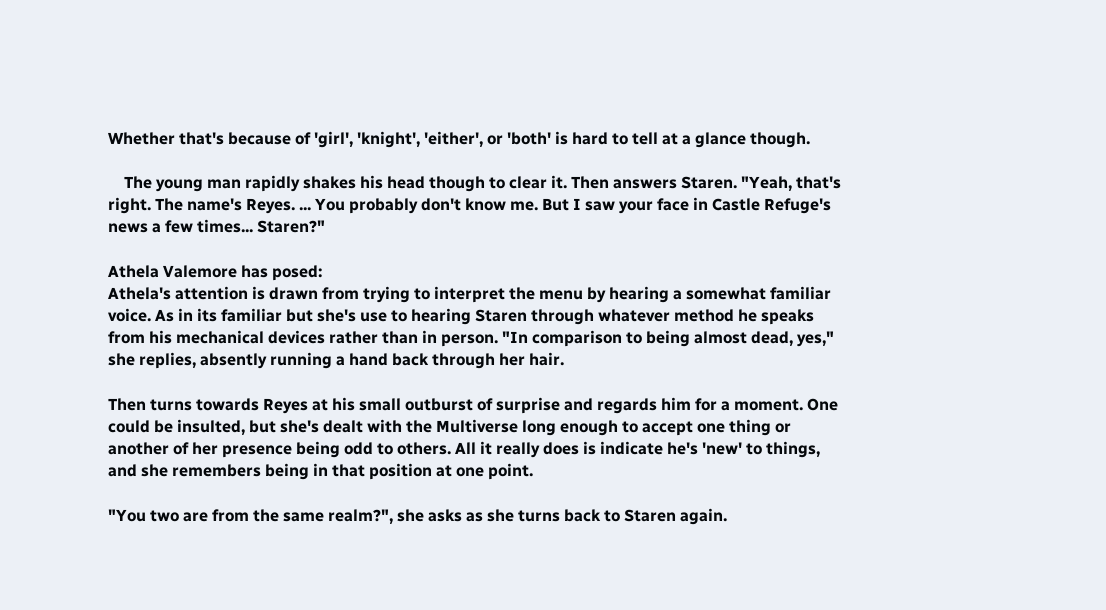Whether that's because of 'girl', 'knight', 'either', or 'both' is hard to tell at a glance though.

    The young man rapidly shakes his head though to clear it. Then answers Staren. "Yeah, that's right. The name's Reyes. ... You probably don't know me. But I saw your face in Castle Refuge's news a few times... Staren?"

Athela Valemore has posed:
Athela's attention is drawn from trying to interpret the menu by hearing a somewhat familiar voice. As in its familiar but she's use to hearing Staren through whatever method he speaks from his mechanical devices rather than in person. "In comparison to being almost dead, yes," she replies, absently running a hand back through her hair.

Then turns towards Reyes at his small outburst of surprise and regards him for a moment. One could be insulted, but she's dealt with the Multiverse long enough to accept one thing or another of her presence being odd to others. All it really does is indicate he's 'new' to things, and she remembers being in that position at one point.

"You two are from the same realm?", she asks as she turns back to Staren again.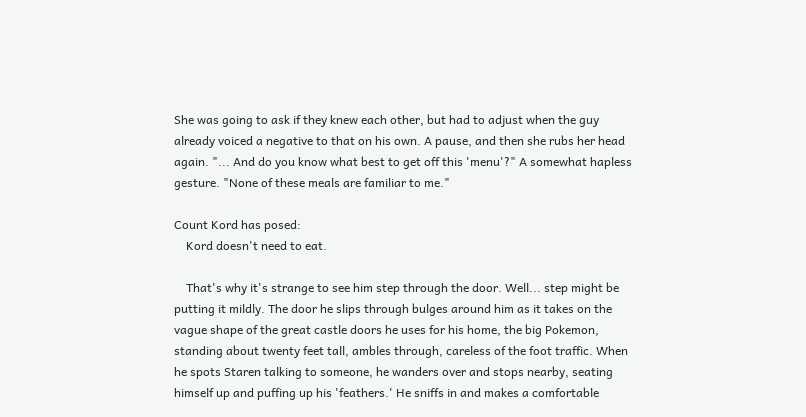She was going to ask if they knew each other, but had to adjust when the guy already voiced a negative to that on his own. A pause, and then she rubs her head again. "... And do you know what best to get off this 'menu'?" A somewhat hapless gesture. "None of these meals are familiar to me."

Count Kord has posed:
    Kord doesn't need to eat.

    That's why it's strange to see him step through the door. Well... step might be putting it mildly. The door he slips through bulges around him as it takes on the vague shape of the great castle doors he uses for his home, the big Pokemon, standing about twenty feet tall, ambles through, careless of the foot traffic. When he spots Staren talking to someone, he wanders over and stops nearby, seating himself up and puffing up his 'feathers.' He sniffs in and makes a comfortable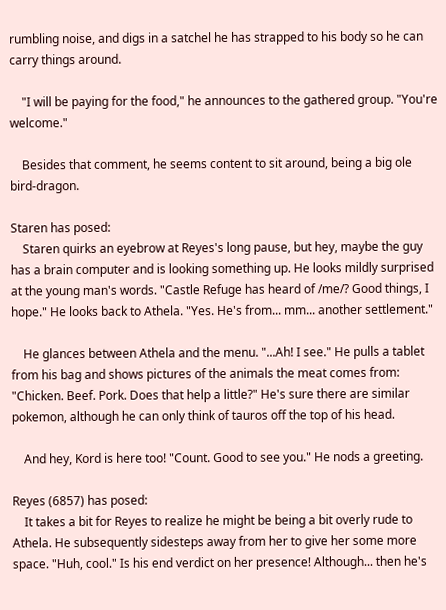rumbling noise, and digs in a satchel he has strapped to his body so he can carry things around.

    "I will be paying for the food," he announces to the gathered group. "You're welcome."

    Besides that comment, he seems content to sit around, being a big ole bird-dragon.

Staren has posed:
    Staren quirks an eyebrow at Reyes's long pause, but hey, maybe the guy has a brain computer and is looking something up. He looks mildly surprised at the young man's words. "Castle Refuge has heard of /me/? Good things, I hope." He looks back to Athela. "Yes. He's from... mm... another settlement."

    He glances between Athela and the menu. "...Ah! I see." He pulls a tablet from his bag and shows pictures of the animals the meat comes from: "Chicken. Beef. Pork. Does that help a little?" He's sure there are similar pokemon, although he can only think of tauros off the top of his head.

    And hey, Kord is here too! "Count. Good to see you." He nods a greeting.

Reyes (6857) has posed:
    It takes a bit for Reyes to realize he might be being a bit overly rude to Athela. He subsequently sidesteps away from her to give her some more space. "Huh, cool." Is his end verdict on her presence! Although... then he's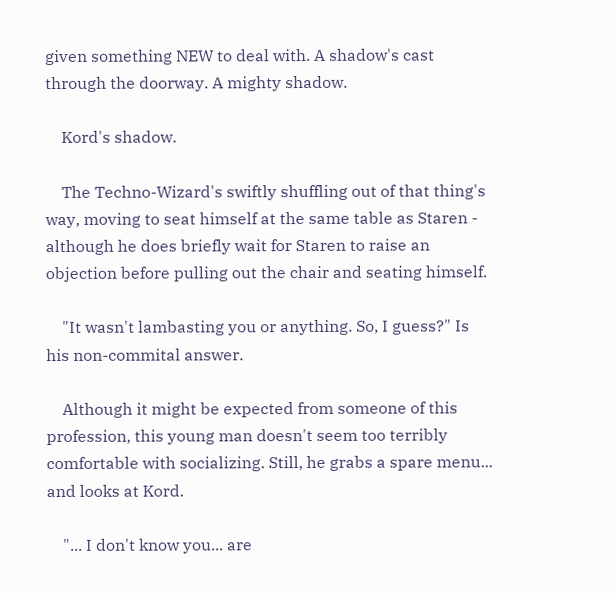given something NEW to deal with. A shadow's cast through the doorway. A mighty shadow.

    Kord's shadow.

    The Techno-Wizard's swiftly shuffling out of that thing's way, moving to seat himself at the same table as Staren - although he does briefly wait for Staren to raise an objection before pulling out the chair and seating himself.

    "It wasn't lambasting you or anything. So, I guess?" Is his non-commital answer.

    Although it might be expected from someone of this profession, this young man doesn't seem too terribly comfortable with socializing. Still, he grabs a spare menu... and looks at Kord.

    "... I don't know you... are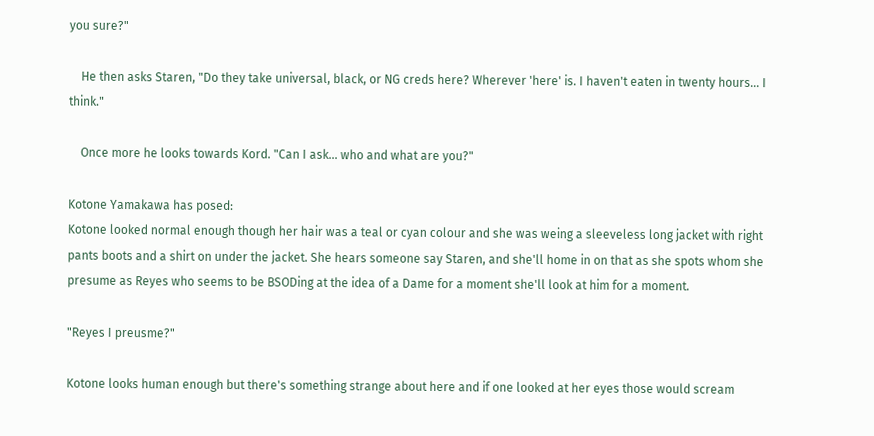you sure?"

    He then asks Staren, "Do they take universal, black, or NG creds here? Wherever 'here' is. I haven't eaten in twenty hours... I think."

    Once more he looks towards Kord. "Can I ask... who and what are you?"

Kotone Yamakawa has posed:
Kotone looked normal enough though her hair was a teal or cyan colour and she was weing a sleeveless long jacket with right pants boots and a shirt on under the jacket. She hears someone say Staren, and she'll home in on that as she spots whom she presume as Reyes who seems to be BSODing at the idea of a Dame for a moment she'll look at him for a moment.

"Reyes I preusme?"

Kotone looks human enough but there's something strange about here and if one looked at her eyes those would scream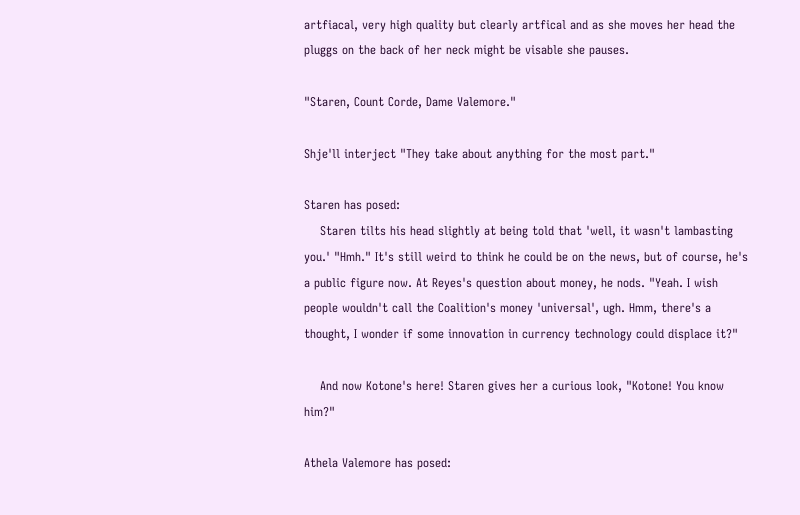artfiacal, very high quality but clearly artfical and as she moves her head the pluggs on the back of her neck might be visable she pauses.

"Staren, Count Corde, Dame Valemore."

Shje'll interject "They take about anything for the most part."

Staren has posed:
    Staren tilts his head slightly at being told that 'well, it wasn't lambasting you.' "Hmh." It's still weird to think he could be on the news, but of course, he's a public figure now. At Reyes's question about money, he nods. "Yeah. I wish people wouldn't call the Coalition's money 'universal', ugh. Hmm, there's a thought, I wonder if some innovation in currency technology could displace it?"

    And now Kotone's here! Staren gives her a curious look, "Kotone! You know him?"

Athela Valemore has posed: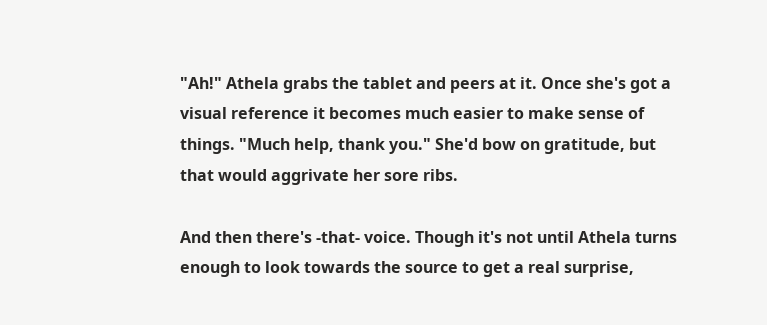"Ah!" Athela grabs the tablet and peers at it. Once she's got a visual reference it becomes much easier to make sense of things. "Much help, thank you." She'd bow on gratitude, but that would aggrivate her sore ribs.

And then there's -that- voice. Though it's not until Athela turns enough to look towards the source to get a real surprise,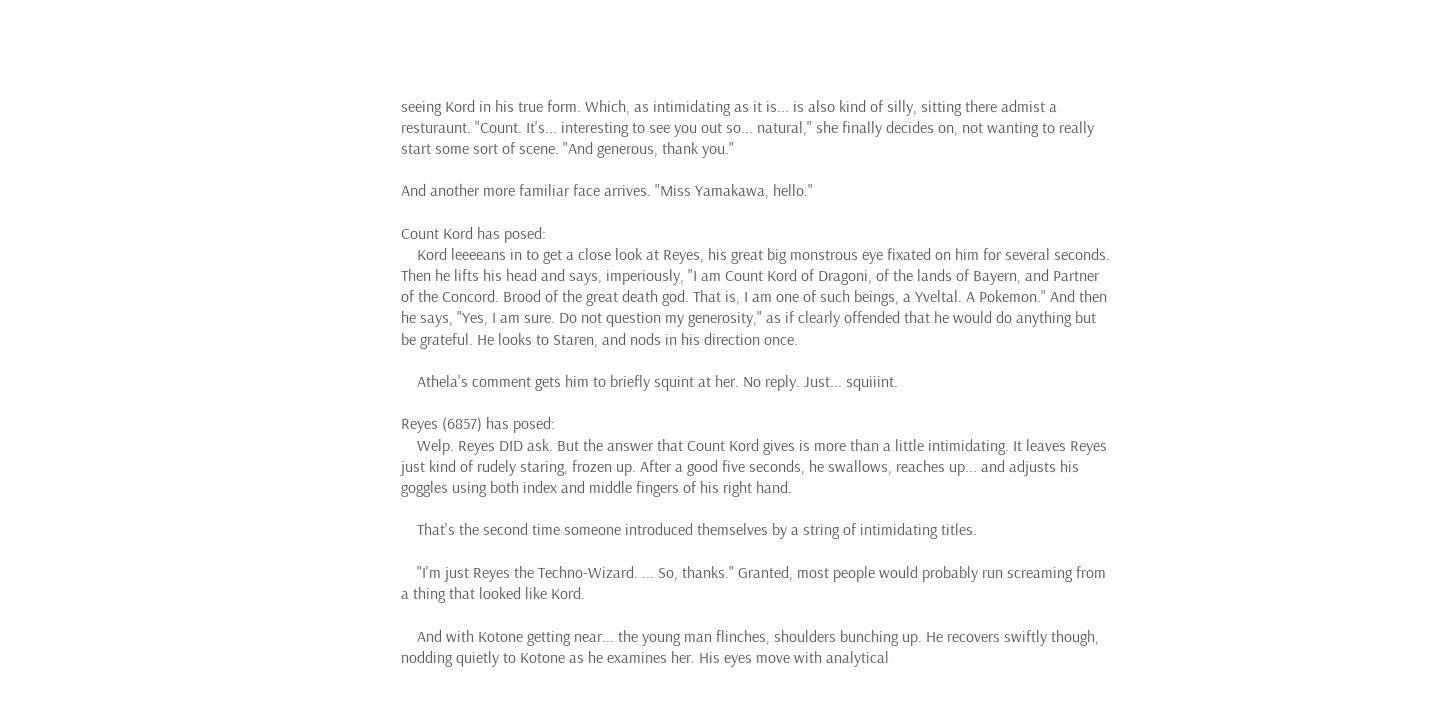seeing Kord in his true form. Which, as intimidating as it is... is also kind of silly, sitting there admist a resturaunt. "Count. It's... interesting to see you out so... natural," she finally decides on, not wanting to really start some sort of scene. "And generous, thank you."

And another more familiar face arrives. "Miss Yamakawa, hello."

Count Kord has posed:
    Kord leeeeans in to get a close look at Reyes, his great big monstrous eye fixated on him for several seconds. Then he lifts his head and says, imperiously, "I am Count Kord of Dragoni, of the lands of Bayern, and Partner of the Concord. Brood of the great death god. That is, I am one of such beings, a Yveltal. A Pokemon." And then he says, "Yes, I am sure. Do not question my generosity," as if clearly offended that he would do anything but be grateful. He looks to Staren, and nods in his direction once.

    Athela's comment gets him to briefly squint at her. No reply. Just... squiiint.

Reyes (6857) has posed:
    Welp. Reyes DID ask. But the answer that Count Kord gives is more than a little intimidating. It leaves Reyes just kind of rudely staring, frozen up. After a good five seconds, he swallows, reaches up... and adjusts his goggles using both index and middle fingers of his right hand.

    That's the second time someone introduced themselves by a string of intimidating titles.

    "I'm just Reyes the Techno-Wizard. ... So, thanks." Granted, most people would probably run screaming from a thing that looked like Kord.

    And with Kotone getting near... the young man flinches, shoulders bunching up. He recovers swiftly though, nodding quietly to Kotone as he examines her. His eyes move with analytical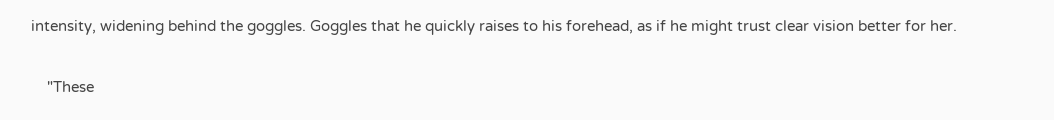intensity, widening behind the goggles. Goggles that he quickly raises to his forehead, as if he might trust clear vision better for her.

    "These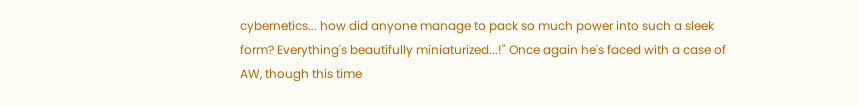cybernetics... how did anyone manage to pack so much power into such a sleek form? Everything's beautifully miniaturized...!" Once again he's faced with a case of AW, though this time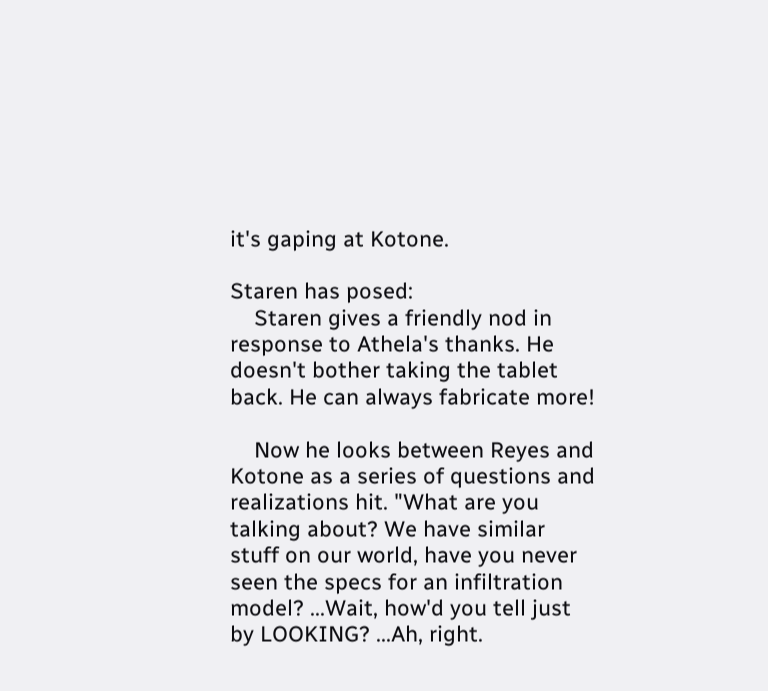it's gaping at Kotone.

Staren has posed:
    Staren gives a friendly nod in response to Athela's thanks. He doesn't bother taking the tablet back. He can always fabricate more!

    Now he looks between Reyes and Kotone as a series of questions and realizations hit. "What are you talking about? We have similar stuff on our world, have you never seen the specs for an infiltration model? ...Wait, how'd you tell just by LOOKING? ...Ah, right.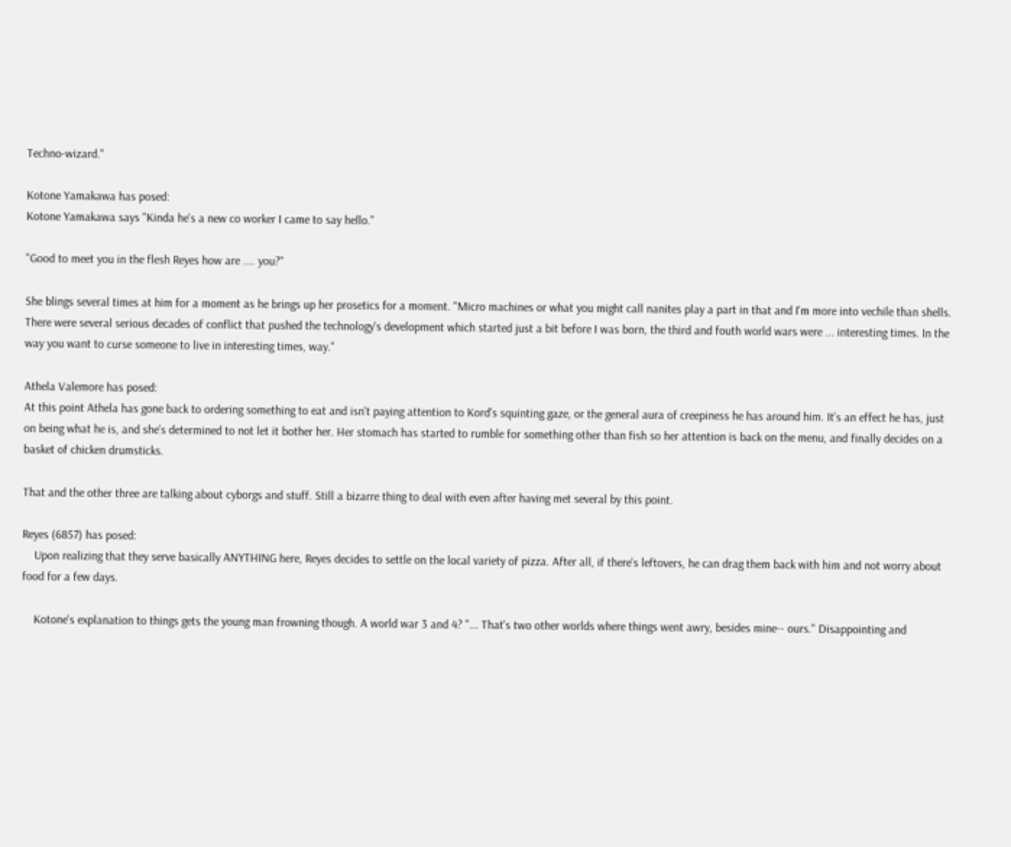Techno-wizard."

Kotone Yamakawa has posed:
Kotone Yamakawa says "Kinda he's a new co worker I came to say hello."

"Good to meet you in the flesh Reyes how are .... you?"

She blings several times at him for a moment as he brings up her prosetics for a moment. "Micro machines or what you might call nanites play a part in that and I'm more into vechile than shells. There were several serious decades of conflict that pushed the technology's development which started just a bit before I was born, the third and fouth world wars were ... interesting times. In the way you want to curse someone to live in interesting times, way."

Athela Valemore has posed:
At this point Athela has gone back to ordering something to eat and isn't paying attention to Kord's squinting gaze, or the general aura of creepiness he has around him. It's an effect he has, just on being what he is, and she's determined to not let it bother her. Her stomach has started to rumble for something other than fish so her attention is back on the menu, and finally decides on a basket of chicken drumsticks.

That and the other three are talking about cyborgs and stuff. Still a bizarre thing to deal with even after having met several by this point.

Reyes (6857) has posed:
    Upon realizing that they serve basically ANYTHING here, Reyes decides to settle on the local variety of pizza. After all, if there's leftovers, he can drag them back with him and not worry about food for a few days.

    Kotone's explanation to things gets the young man frowning though. A world war 3 and 4? "... That's two other worlds where things went awry, besides mine-- ours." Disappointing and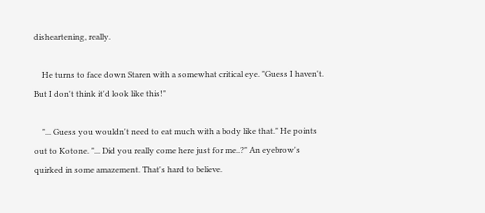disheartening, really.

    He turns to face down Staren with a somewhat critical eye. "Guess I haven't. But I don't think it'd look like this!"

    "... Guess you wouldn't need to eat much with a body like that." He points out to Kotone. "... Did you really come here just for me..?" An eyebrow's quirked in some amazement. That's hard to believe.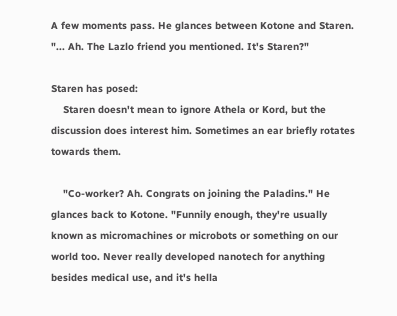A few moments pass. He glances between Kotone and Staren. "... Ah. The Lazlo friend you mentioned. It's Staren?"

Staren has posed:
    Staren doesn't mean to ignore Athela or Kord, but the discussion does interest him. Sometimes an ear briefly rotates towards them.

    "Co-worker? Ah. Congrats on joining the Paladins." He glances back to Kotone. "Funnily enough, they're usually known as micromachines or microbots or something on our world too. Never really developed nanotech for anything besides medical use, and it's hella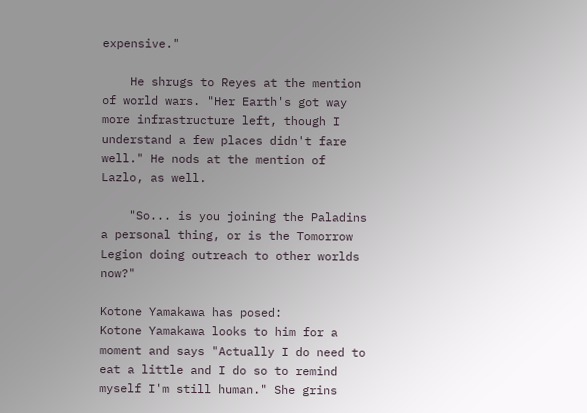expensive."

    He shrugs to Reyes at the mention of world wars. "Her Earth's got way more infrastructure left, though I understand a few places didn't fare well." He nods at the mention of Lazlo, as well.

    "So... is you joining the Paladins a personal thing, or is the Tomorrow Legion doing outreach to other worlds now?"

Kotone Yamakawa has posed:
Kotone Yamakawa looks to him for a moment and says "Actually I do need to eat a little and I do so to remind myself I'm still human." She grins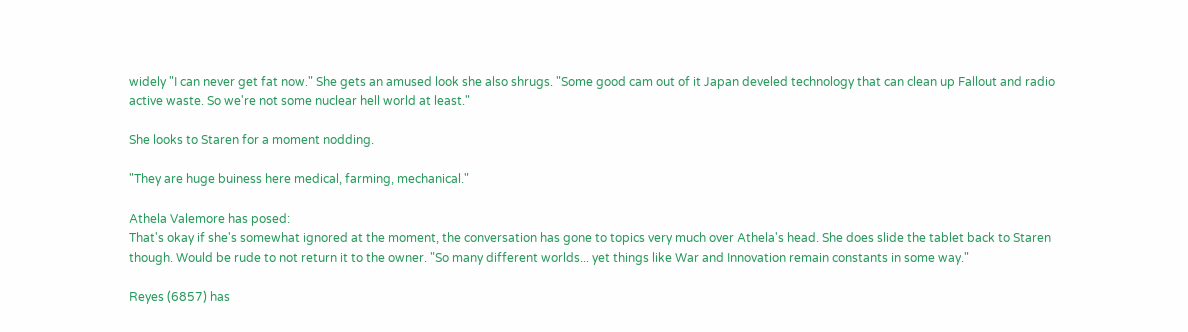widely "I can never get fat now." She gets an amused look she also shrugs. "Some good cam out of it Japan develed technology that can clean up Fallout and radio active waste. So we're not some nuclear hell world at least."

She looks to Staren for a moment nodding.

"They are huge buiness here medical, farming, mechanical."

Athela Valemore has posed:
That's okay if she's somewhat ignored at the moment, the conversation has gone to topics very much over Athela's head. She does slide the tablet back to Staren though. Would be rude to not return it to the owner. "So many different worlds... yet things like War and Innovation remain constants in some way."

Reyes (6857) has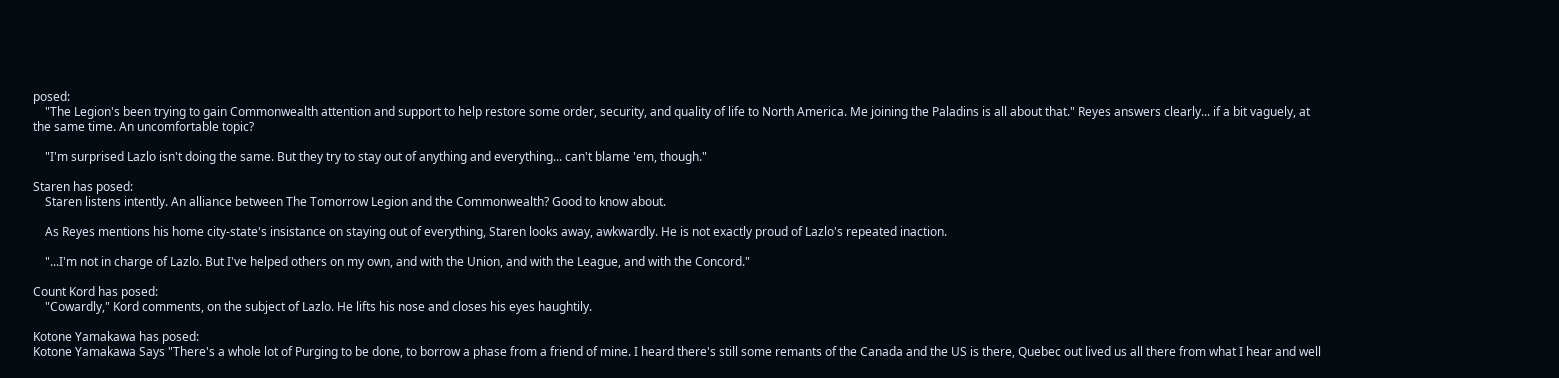posed:
    "The Legion's been trying to gain Commonwealth attention and support to help restore some order, security, and quality of life to North America. Me joining the Paladins is all about that." Reyes answers clearly... if a bit vaguely, at the same time. An uncomfortable topic?

    "I'm surprised Lazlo isn't doing the same. But they try to stay out of anything and everything... can't blame 'em, though."

Staren has posed:
    Staren listens intently. An alliance between The Tomorrow Legion and the Commonwealth? Good to know about.

    As Reyes mentions his home city-state's insistance on staying out of everything, Staren looks away, awkwardly. He is not exactly proud of Lazlo's repeated inaction.

    "...I'm not in charge of Lazlo. But I've helped others on my own, and with the Union, and with the League, and with the Concord."

Count Kord has posed:
    "Cowardly," Kord comments, on the subject of Lazlo. He lifts his nose and closes his eyes haughtily.

Kotone Yamakawa has posed:
Kotone Yamakawa Says "There's a whole lot of Purging to be done, to borrow a phase from a friend of mine. I heard there's still some remants of the Canada and the US is there, Quebec out lived us all there from what I hear and well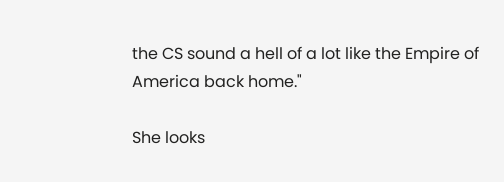the CS sound a hell of a lot like the Empire of America back home."

She looks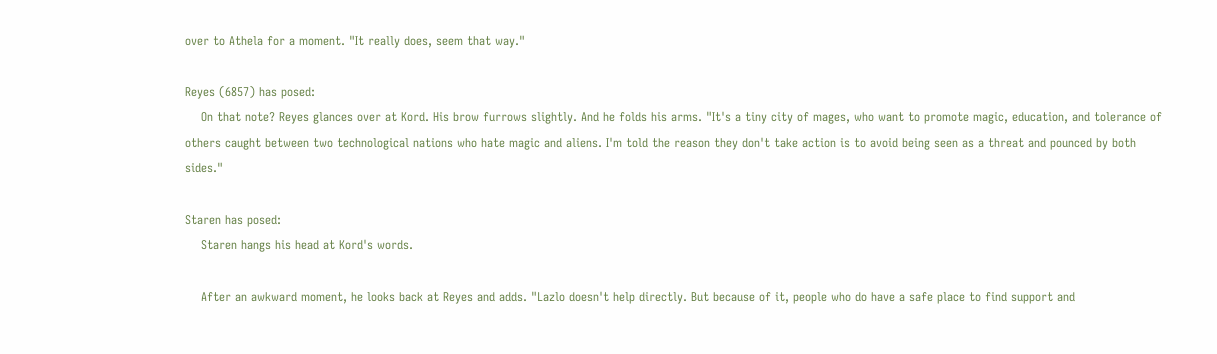over to Athela for a moment. "It really does, seem that way."

Reyes (6857) has posed:
    On that note? Reyes glances over at Kord. His brow furrows slightly. And he folds his arms. "It's a tiny city of mages, who want to promote magic, education, and tolerance of others caught between two technological nations who hate magic and aliens. I'm told the reason they don't take action is to avoid being seen as a threat and pounced by both sides."

Staren has posed:
    Staren hangs his head at Kord's words.

    After an awkward moment, he looks back at Reyes and adds. "Lazlo doesn't help directly. But because of it, people who do have a safe place to find support and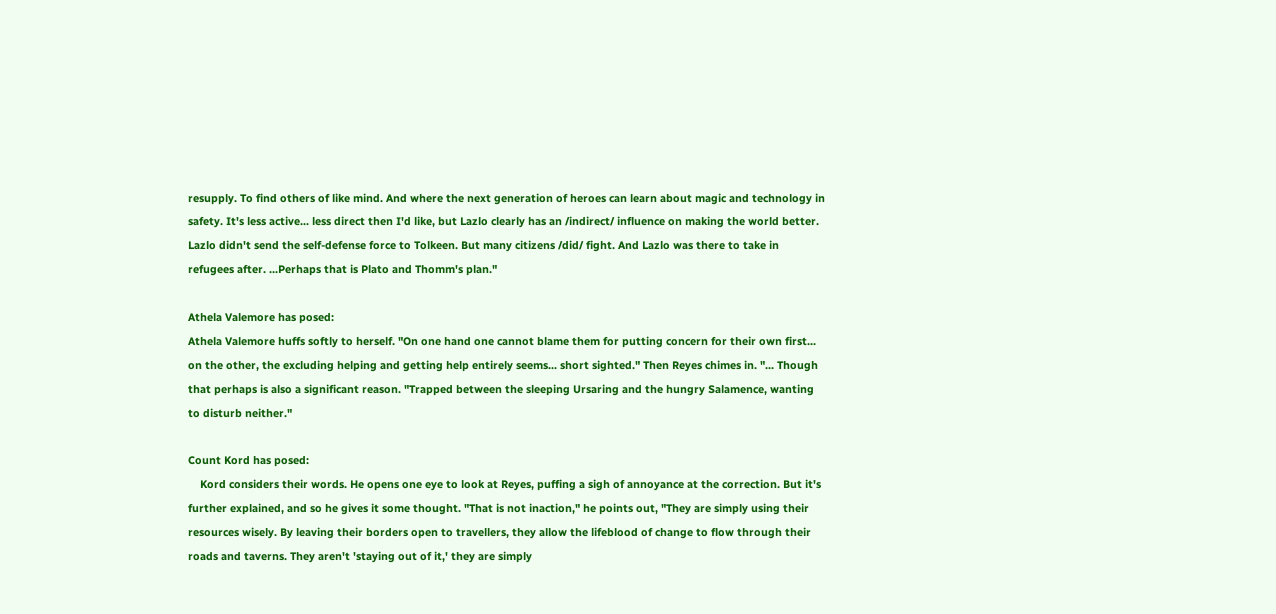resupply. To find others of like mind. And where the next generation of heroes can learn about magic and technology in safety. It's less active... less direct then I'd like, but Lazlo clearly has an /indirect/ influence on making the world better. Lazlo didn't send the self-defense force to Tolkeen. But many citizens /did/ fight. And Lazlo was there to take in refugees after. ...Perhaps that is Plato and Thomm's plan."

Athela Valemore has posed:
Athela Valemore huffs softly to herself. "On one hand one cannot blame them for putting concern for their own first... on the other, the excluding helping and getting help entirely seems... short sighted." Then Reyes chimes in. "... Though that perhaps is also a significant reason. "Trapped between the sleeping Ursaring and the hungry Salamence, wanting to disturb neither."

Count Kord has posed:
    Kord considers their words. He opens one eye to look at Reyes, puffing a sigh of annoyance at the correction. But it's further explained, and so he gives it some thought. "That is not inaction," he points out, "They are simply using their resources wisely. By leaving their borders open to travellers, they allow the lifeblood of change to flow through their roads and taverns. They aren't 'staying out of it,' they are simply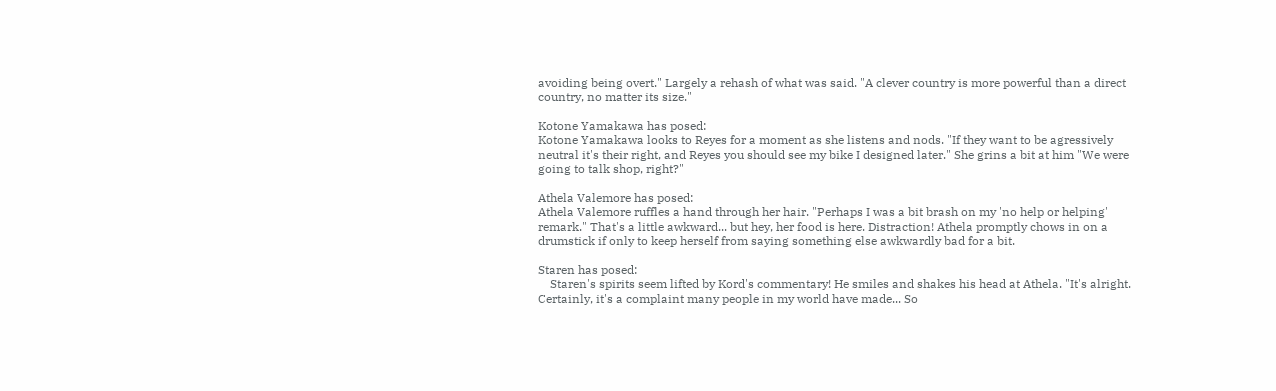avoiding being overt." Largely a rehash of what was said. "A clever country is more powerful than a direct country, no matter its size."

Kotone Yamakawa has posed:
Kotone Yamakawa looks to Reyes for a moment as she listens and nods. "If they want to be agressively neutral it's their right, and Reyes you should see my bike I designed later." She grins a bit at him "We were going to talk shop, right?"

Athela Valemore has posed:
Athela Valemore ruffles a hand through her hair. "Perhaps I was a bit brash on my 'no help or helping' remark." That's a little awkward... but hey, her food is here. Distraction! Athela promptly chows in on a drumstick if only to keep herself from saying something else awkwardly bad for a bit.

Staren has posed:
    Staren's spirits seem lifted by Kord's commentary! He smiles and shakes his head at Athela. "It's alright. Certainly, it's a complaint many people in my world have made... So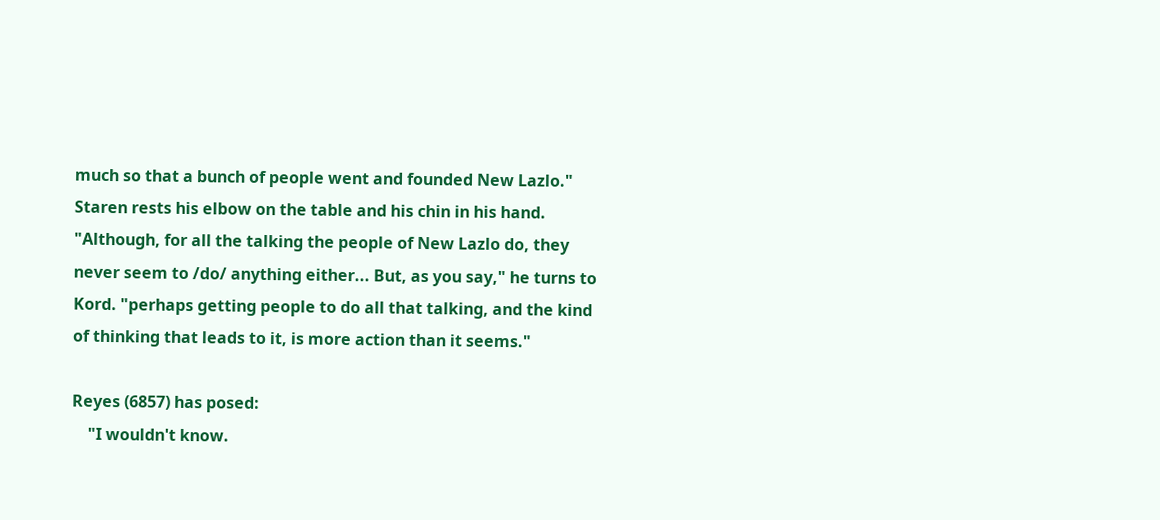much so that a bunch of people went and founded New Lazlo." Staren rests his elbow on the table and his chin in his hand. "Although, for all the talking the people of New Lazlo do, they never seem to /do/ anything either... But, as you say," he turns to Kord. "perhaps getting people to do all that talking, and the kind of thinking that leads to it, is more action than it seems."

Reyes (6857) has posed:
    "I wouldn't know.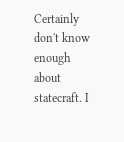Certainly don't know enough about statecraft. I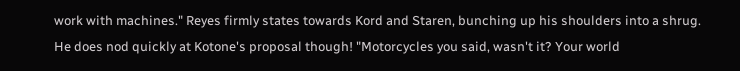work with machines." Reyes firmly states towards Kord and Staren, bunching up his shoulders into a shrug. He does nod quickly at Kotone's proposal though! "Motorcycles you said, wasn't it? Your world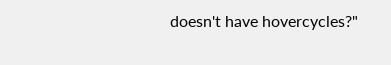doesn't have hovercycles?"